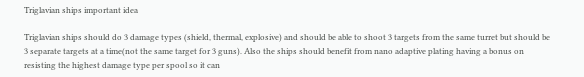Triglavian ships important idea

Triglavian ships should do 3 damage types (shield, thermal, explosive) and should be able to shoot 3 targets from the same turret but should be 3 separate targets at a time(not the same target for 3 guns). Also the ships should benefit from nano adaptive plating having a bonus on resisting the highest damage type per spool so it can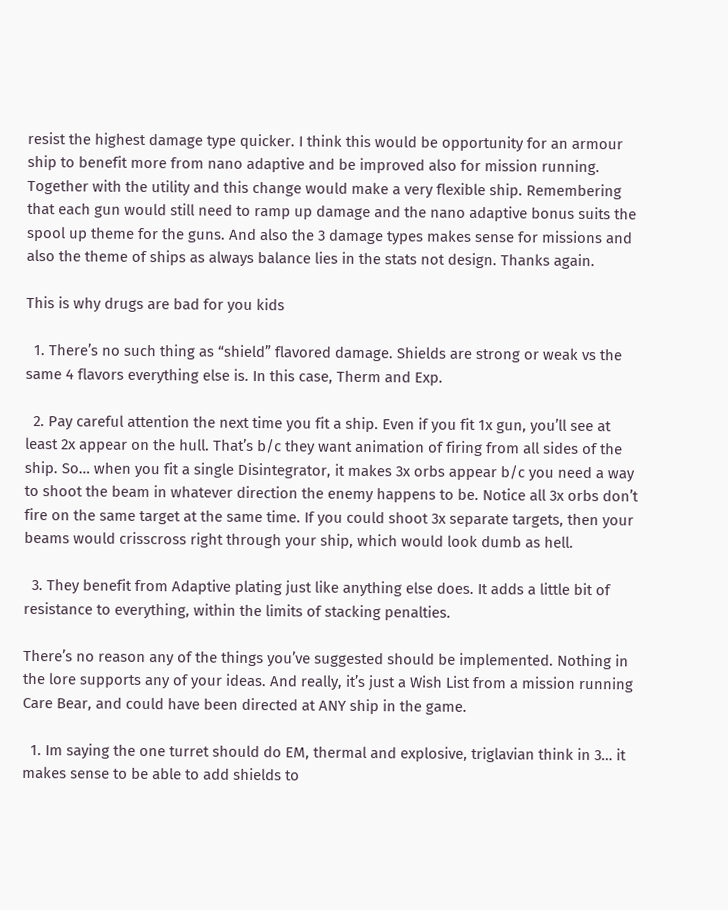resist the highest damage type quicker. I think this would be opportunity for an armour ship to benefit more from nano adaptive and be improved also for mission running. Together with the utility and this change would make a very flexible ship. Remembering that each gun would still need to ramp up damage and the nano adaptive bonus suits the spool up theme for the guns. And also the 3 damage types makes sense for missions and also the theme of ships as always balance lies in the stats not design. Thanks again.

This is why drugs are bad for you kids

  1. There’s no such thing as “shield” flavored damage. Shields are strong or weak vs the same 4 flavors everything else is. In this case, Therm and Exp.

  2. Pay careful attention the next time you fit a ship. Even if you fit 1x gun, you’ll see at least 2x appear on the hull. That’s b/c they want animation of firing from all sides of the ship. So… when you fit a single Disintegrator, it makes 3x orbs appear b/c you need a way to shoot the beam in whatever direction the enemy happens to be. Notice all 3x orbs don’t fire on the same target at the same time. If you could shoot 3x separate targets, then your beams would crisscross right through your ship, which would look dumb as hell.

  3. They benefit from Adaptive plating just like anything else does. It adds a little bit of resistance to everything, within the limits of stacking penalties.

There’s no reason any of the things you’ve suggested should be implemented. Nothing in the lore supports any of your ideas. And really, it’s just a Wish List from a mission running Care Bear, and could have been directed at ANY ship in the game.

  1. Im saying the one turret should do EM, thermal and explosive, triglavian think in 3… it makes sense to be able to add shields to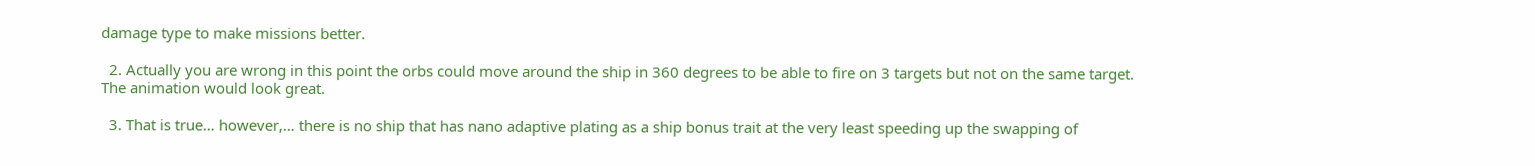damage type to make missions better.

  2. Actually you are wrong in this point the orbs could move around the ship in 360 degrees to be able to fire on 3 targets but not on the same target. The animation would look great.

  3. That is true… however,… there is no ship that has nano adaptive plating as a ship bonus trait at the very least speeding up the swapping of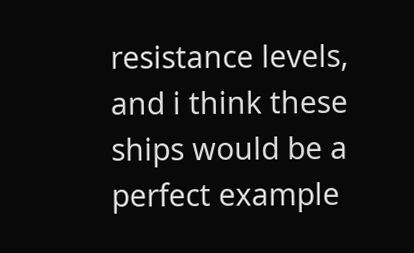resistance levels, and i think these ships would be a perfect example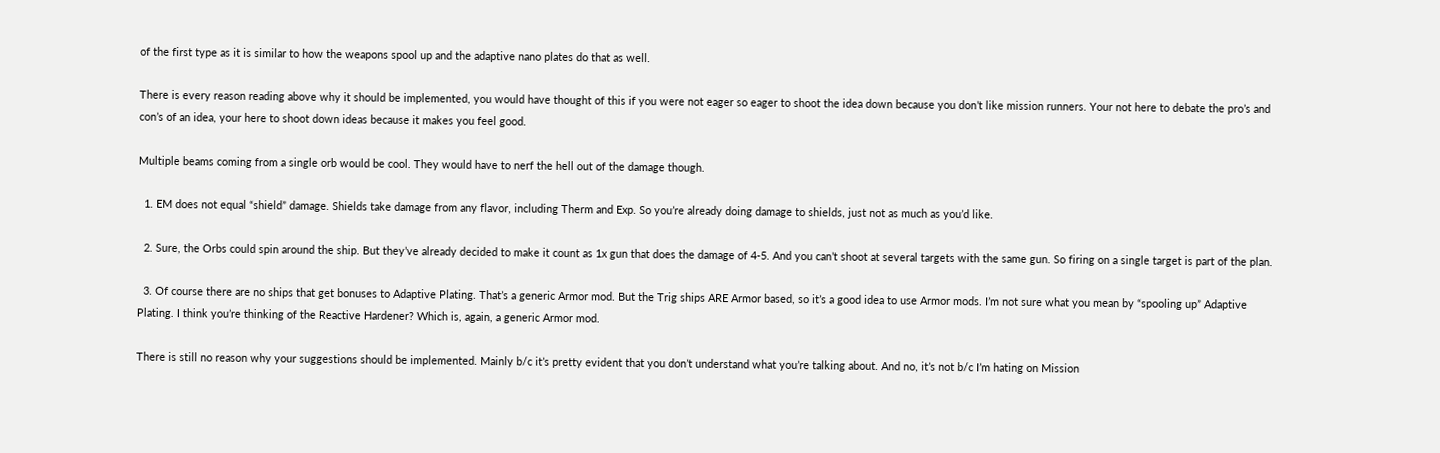of the first type as it is similar to how the weapons spool up and the adaptive nano plates do that as well.

There is every reason reading above why it should be implemented, you would have thought of this if you were not eager so eager to shoot the idea down because you don’t like mission runners. Your not here to debate the pro’s and con’s of an idea, your here to shoot down ideas because it makes you feel good.

Multiple beams coming from a single orb would be cool. They would have to nerf the hell out of the damage though.

  1. EM does not equal “shield” damage. Shields take damage from any flavor, including Therm and Exp. So you’re already doing damage to shields, just not as much as you’d like.

  2. Sure, the Orbs could spin around the ship. But they’ve already decided to make it count as 1x gun that does the damage of 4-5. And you can’t shoot at several targets with the same gun. So firing on a single target is part of the plan.

  3. Of course there are no ships that get bonuses to Adaptive Plating. That’s a generic Armor mod. But the Trig ships ARE Armor based, so it’s a good idea to use Armor mods. I’m not sure what you mean by “spooling up” Adaptive Plating. I think you’re thinking of the Reactive Hardener? Which is, again, a generic Armor mod.

There is still no reason why your suggestions should be implemented. Mainly b/c it’s pretty evident that you don’t understand what you’re talking about. And no, it’s not b/c I’m hating on Mission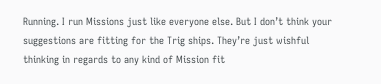Running. I run Missions just like everyone else. But I don’t think your suggestions are fitting for the Trig ships. They’re just wishful thinking in regards to any kind of Mission fit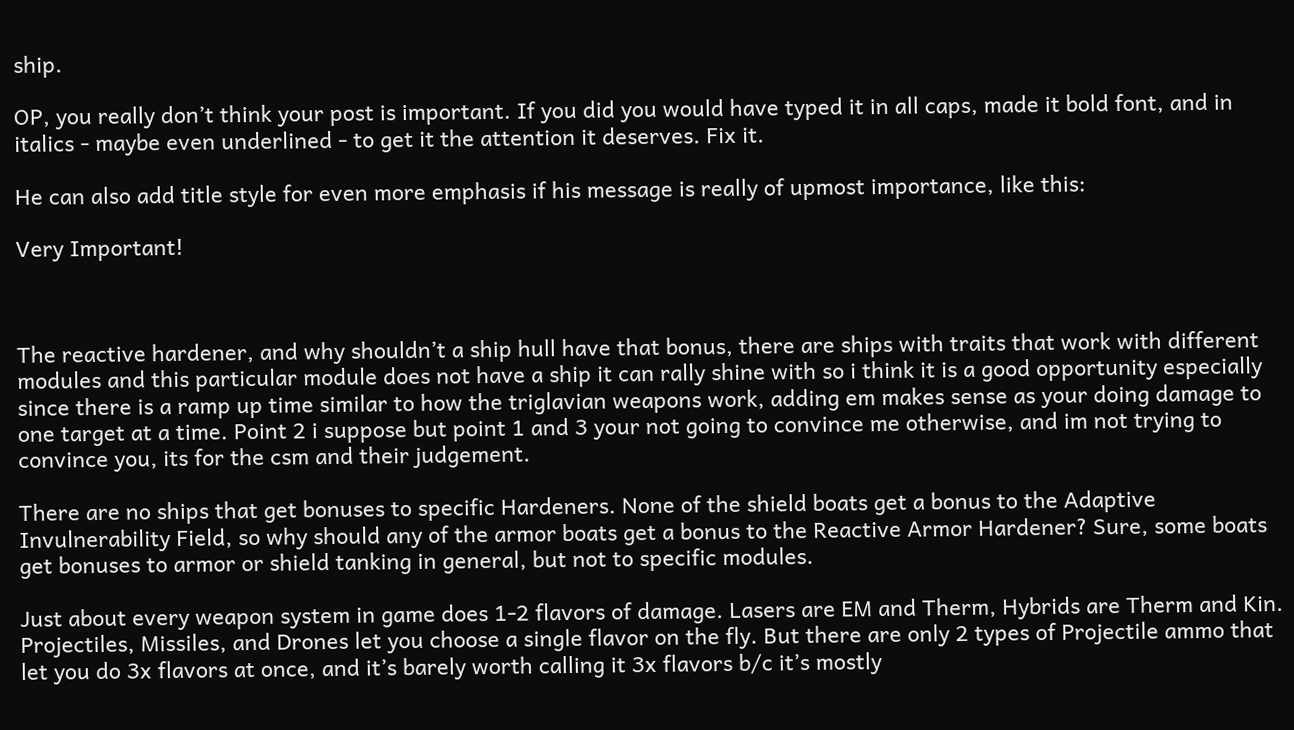ship.

OP, you really don’t think your post is important. If you did you would have typed it in all caps, made it bold font, and in italics - maybe even underlined - to get it the attention it deserves. Fix it.

He can also add title style for even more emphasis if his message is really of upmost importance, like this:

Very Important!



The reactive hardener, and why shouldn’t a ship hull have that bonus, there are ships with traits that work with different modules and this particular module does not have a ship it can rally shine with so i think it is a good opportunity especially since there is a ramp up time similar to how the triglavian weapons work, adding em makes sense as your doing damage to one target at a time. Point 2 i suppose but point 1 and 3 your not going to convince me otherwise, and im not trying to convince you, its for the csm and their judgement.

There are no ships that get bonuses to specific Hardeners. None of the shield boats get a bonus to the Adaptive Invulnerability Field, so why should any of the armor boats get a bonus to the Reactive Armor Hardener? Sure, some boats get bonuses to armor or shield tanking in general, but not to specific modules.

Just about every weapon system in game does 1-2 flavors of damage. Lasers are EM and Therm, Hybrids are Therm and Kin. Projectiles, Missiles, and Drones let you choose a single flavor on the fly. But there are only 2 types of Projectile ammo that let you do 3x flavors at once, and it’s barely worth calling it 3x flavors b/c it’s mostly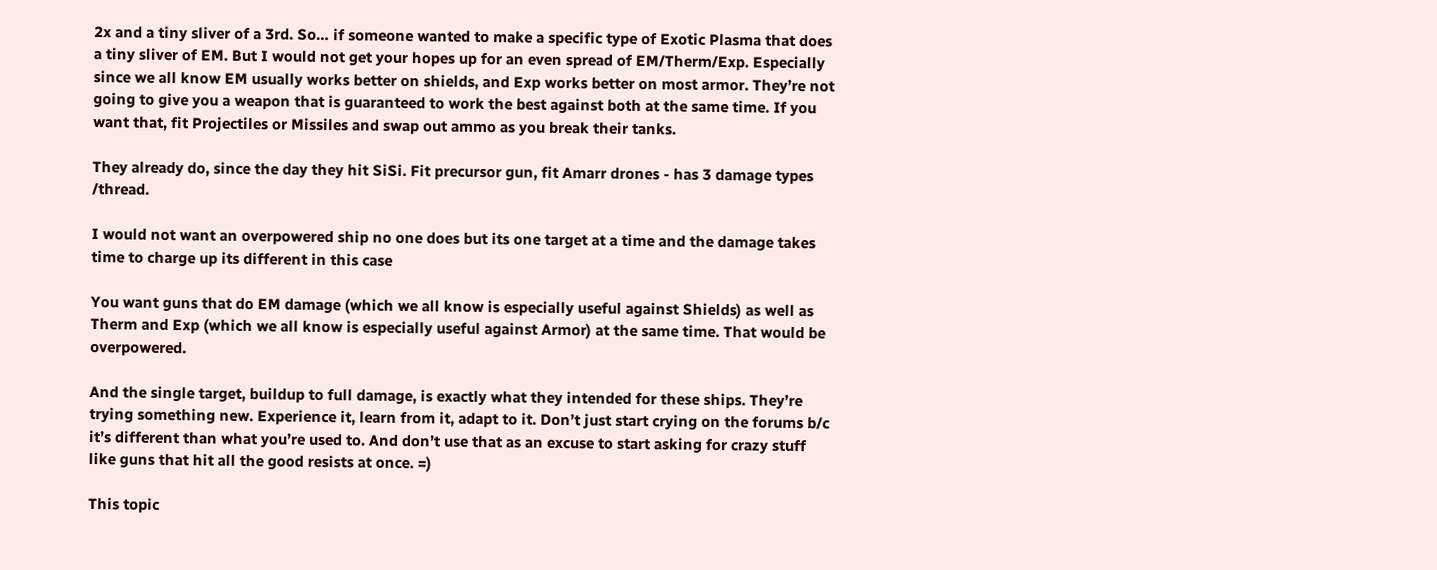2x and a tiny sliver of a 3rd. So… if someone wanted to make a specific type of Exotic Plasma that does a tiny sliver of EM. But I would not get your hopes up for an even spread of EM/Therm/Exp. Especially since we all know EM usually works better on shields, and Exp works better on most armor. They’re not going to give you a weapon that is guaranteed to work the best against both at the same time. If you want that, fit Projectiles or Missiles and swap out ammo as you break their tanks.

They already do, since the day they hit SiSi. Fit precursor gun, fit Amarr drones - has 3 damage types /thread.

I would not want an overpowered ship no one does but its one target at a time and the damage takes time to charge up its different in this case

You want guns that do EM damage (which we all know is especially useful against Shields) as well as Therm and Exp (which we all know is especially useful against Armor) at the same time. That would be overpowered.

And the single target, buildup to full damage, is exactly what they intended for these ships. They’re trying something new. Experience it, learn from it, adapt to it. Don’t just start crying on the forums b/c it’s different than what you’re used to. And don’t use that as an excuse to start asking for crazy stuff like guns that hit all the good resists at once. =)

This topic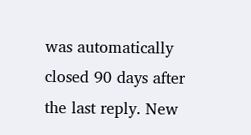was automatically closed 90 days after the last reply. New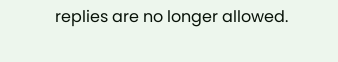replies are no longer allowed.